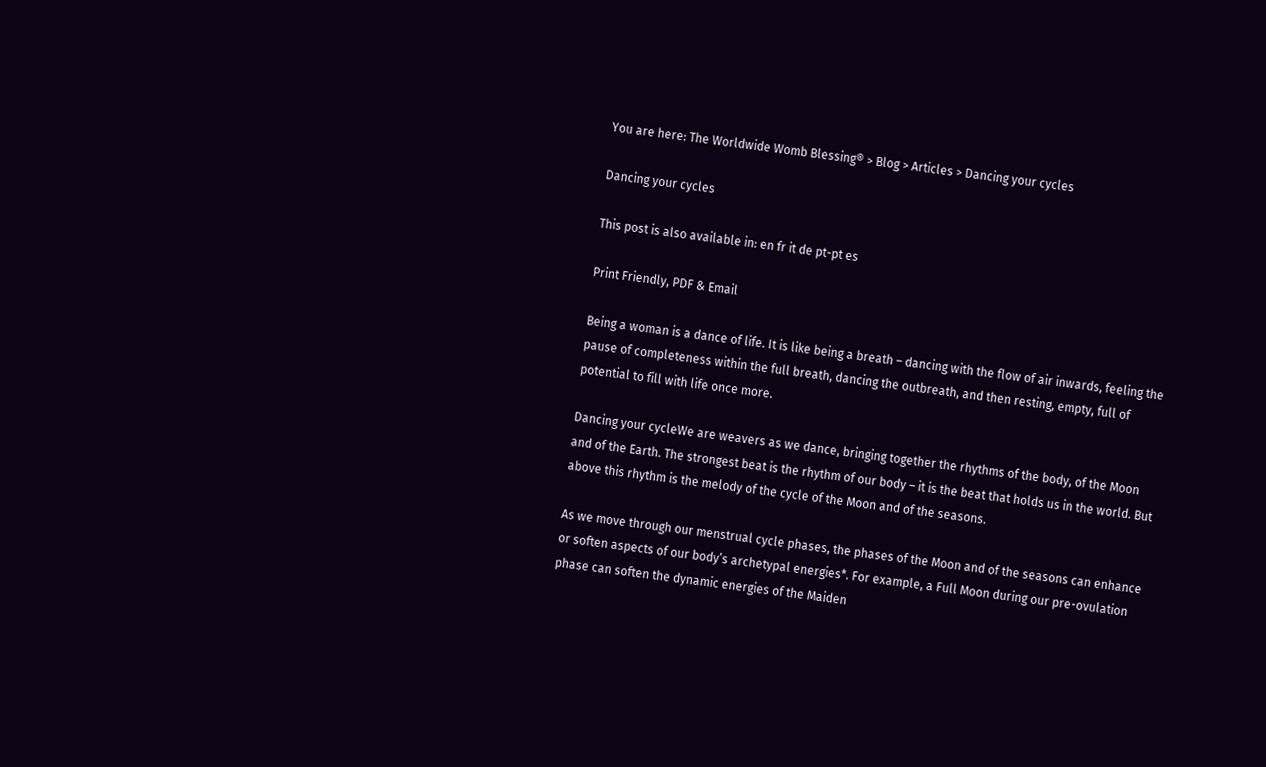You are here: The Worldwide Womb Blessing® > Blog > Articles > Dancing your cycles

Dancing your cycles

This post is also available in: en fr it de pt-pt es

Print Friendly, PDF & Email

Being a woman is a dance of life. It is like being a breath – dancing with the flow of air inwards, feeling the pause of completeness within the full breath, dancing the outbreath, and then resting, empty, full of potential to fill with life once more.

Dancing your cycleWe are weavers as we dance, bringing together the rhythms of the body, of the Moon and of the Earth. The strongest beat is the rhythm of our body – it is the beat that holds us in the world. But above this rhythm is the melody of the cycle of the Moon and of the seasons.

As we move through our menstrual cycle phases, the phases of the Moon and of the seasons can enhance or soften aspects of our body’s archetypal energies*. For example, a Full Moon during our pre-ovulation phase can soften the dynamic energies of the Maiden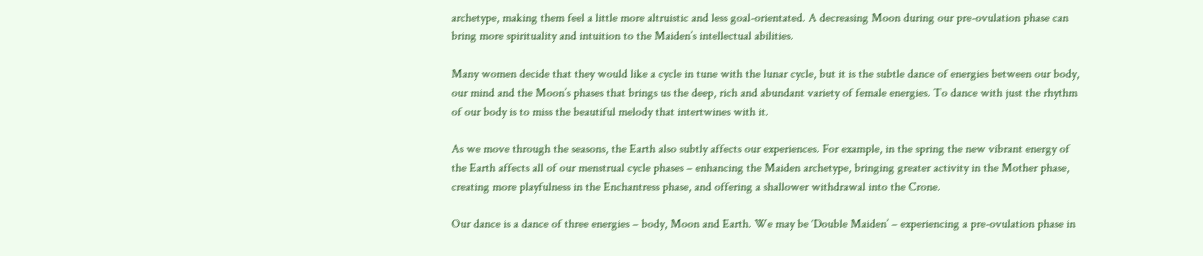archetype, making them feel a little more altruistic and less goal-orientated. A decreasing Moon during our pre-ovulation phase can bring more spirituality and intuition to the Maiden’s intellectual abilities.

Many women decide that they would like a cycle in tune with the lunar cycle, but it is the subtle dance of energies between our body, our mind and the Moon’s phases that brings us the deep, rich and abundant variety of female energies. To dance with just the rhythm of our body is to miss the beautiful melody that intertwines with it.

As we move through the seasons, the Earth also subtly affects our experiences. For example, in the spring the new vibrant energy of the Earth affects all of our menstrual cycle phases – enhancing the Maiden archetype, bringing greater activity in the Mother phase, creating more playfulness in the Enchantress phase, and offering a shallower withdrawal into the Crone.

Our dance is a dance of three energies – body, Moon and Earth. We may be ‘Double Maiden’ – experiencing a pre-ovulation phase in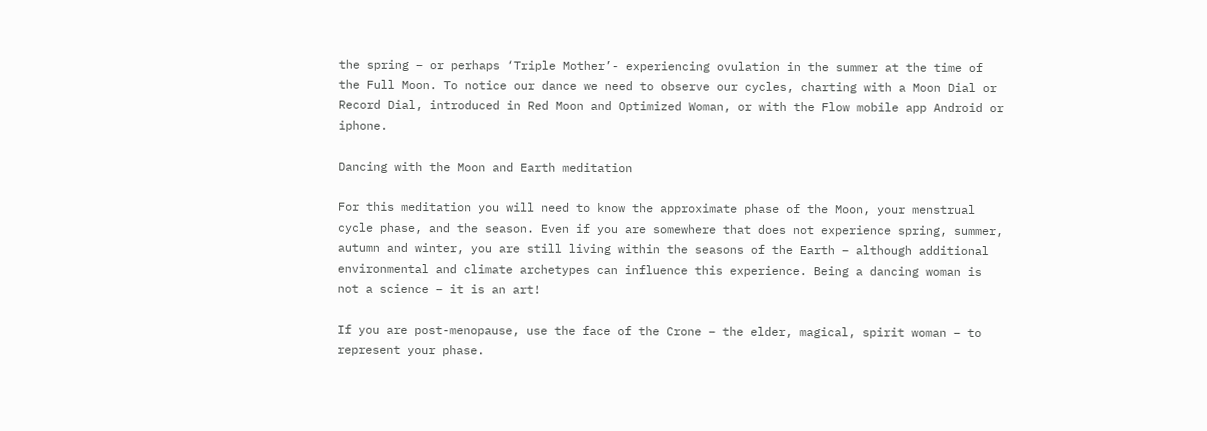the spring – or perhaps ‘Triple Mother’- experiencing ovulation in the summer at the time of the Full Moon. To notice our dance we need to observe our cycles, charting with a Moon Dial or Record Dial, introduced in Red Moon and Optimized Woman, or with the Flow mobile app Android or iphone.

Dancing with the Moon and Earth meditation

For this meditation you will need to know the approximate phase of the Moon, your menstrual cycle phase, and the season. Even if you are somewhere that does not experience spring, summer, autumn and winter, you are still living within the seasons of the Earth – although additional environmental and climate archetypes can influence this experience. Being a dancing woman is not a science – it is an art!

If you are post-menopause, use the face of the Crone – the elder, magical, spirit woman – to represent your phase.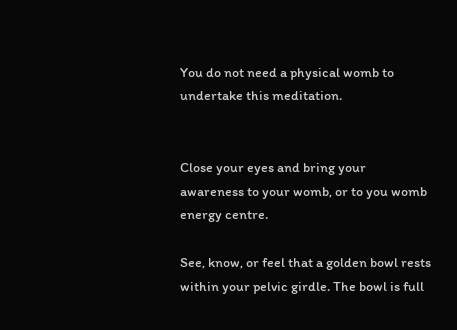You do not need a physical womb to undertake this meditation.


Close your eyes and bring your awareness to your womb, or to you womb energy centre.

See, know, or feel that a golden bowl rests within your pelvic girdle. The bowl is full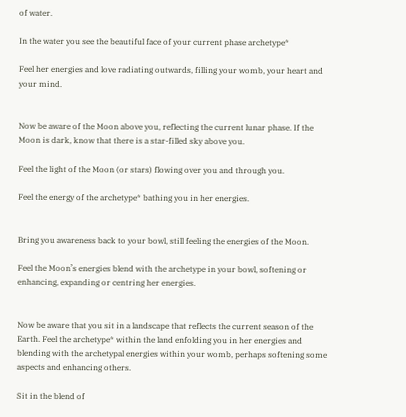of water.

In the water you see the beautiful face of your current phase archetype*

Feel her energies and love radiating outwards, filling your womb, your heart and your mind.


Now be aware of the Moon above you, reflecting the current lunar phase. If the Moon is dark, know that there is a star-filled sky above you.

Feel the light of the Moon (or stars) flowing over you and through you.

Feel the energy of the archetype* bathing you in her energies.


Bring you awareness back to your bowl, still feeling the energies of the Moon.

Feel the Moon’s energies blend with the archetype in your bowl, softening or enhancing, expanding or centring her energies.


Now be aware that you sit in a landscape that reflects the current season of the Earth. Feel the archetype* within the land enfolding you in her energies and blending with the archetypal energies within your womb, perhaps softening some aspects and enhancing others.

Sit in the blend of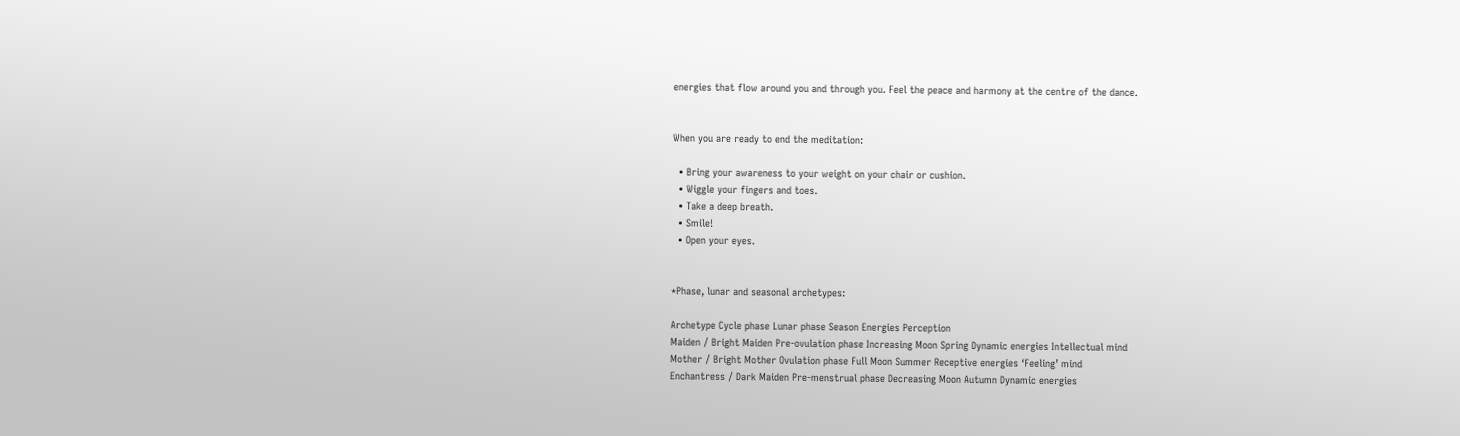energies that flow around you and through you. Feel the peace and harmony at the centre of the dance.


When you are ready to end the meditation:

  • Bring your awareness to your weight on your chair or cushion.
  • Wiggle your fingers and toes.
  • Take a deep breath.
  • Smile!
  • Open your eyes.


*Phase, lunar and seasonal archetypes:

Archetype Cycle phase Lunar phase Season Energies Perception
Maiden / Bright Maiden Pre-ovulation phase Increasing Moon Spring Dynamic energies Intellectual mind
Mother / Bright Mother Ovulation phase Full Moon Summer Receptive energies ‘Feeling’ mind
Enchantress / Dark Maiden Pre-menstrual phase Decreasing Moon Autumn Dynamic energies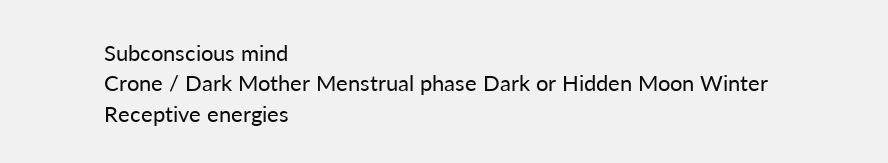Subconscious mind
Crone / Dark Mother Menstrual phase Dark or Hidden Moon Winter Receptive energies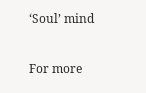‘Soul’ mind


For more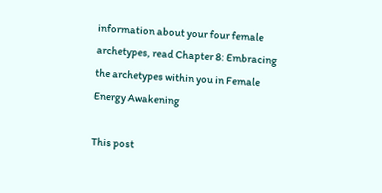information about your four female archetypes, read Chapter 8: Embracing the archetypes within you in Female Energy Awakening

This post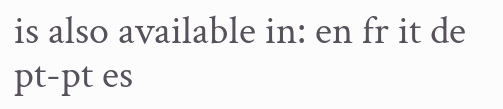is also available in: en fr it de pt-pt es